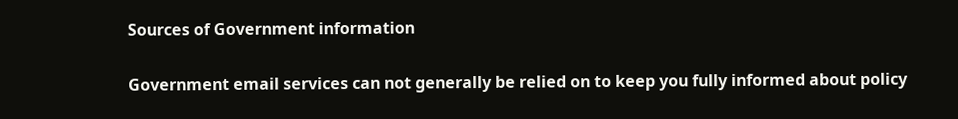Sources of Government information

Government email services can not generally be relied on to keep you fully informed about policy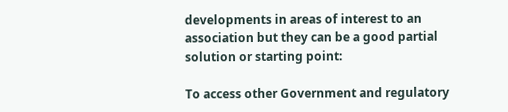developments in areas of interest to an association but they can be a good partial solution or starting point:

To access other Government and regulatory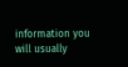information you will usually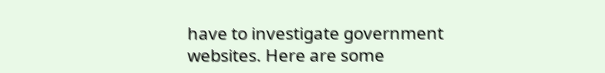have to investigate government websites. Here are some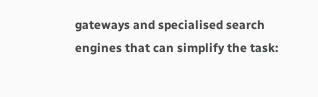gateways and specialised search engines that can simplify the task: